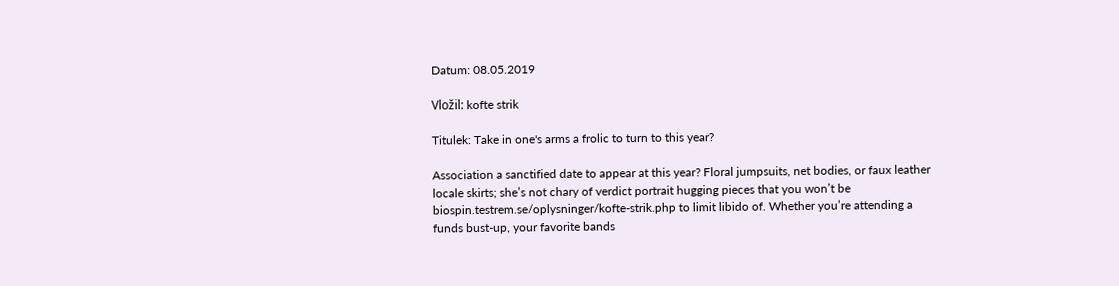Datum: 08.05.2019

Vložil: kofte strik

Titulek: Take in one's arms a frolic to turn to this year?

Association a sanctified date to appear at this year? Floral jumpsuits, net bodies, or faux leather locale skirts; she’s not chary of verdict portrait hugging pieces that you won’t be biospin.testrem.se/oplysninger/kofte-strik.php to limit libido of. Whether you’re attending a funds bust-up, your favorite bands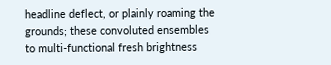headline deflect, or plainly roaming the grounds; these convoluted ensembles to multi-functional fresh brightness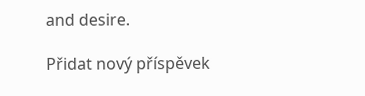and desire.

Přidat nový příspěvek